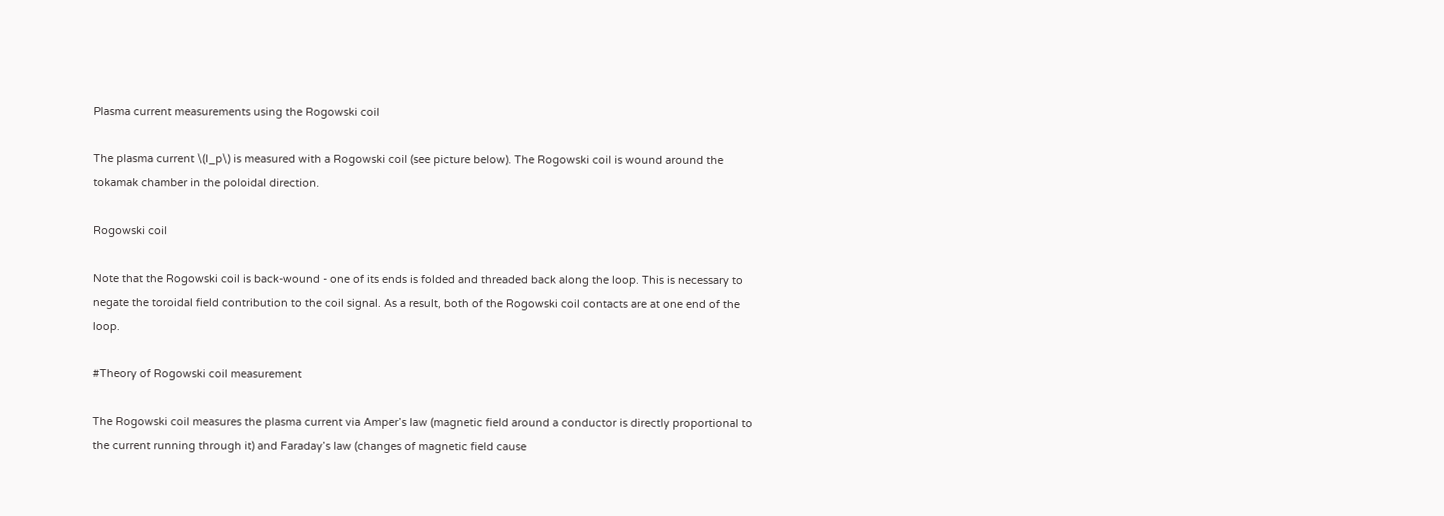Plasma current measurements using the Rogowski coil

The plasma current \(I_p\) is measured with a Rogowski coil (see picture below). The Rogowski coil is wound around the tokamak chamber in the poloidal direction.

Rogowski coil

Note that the Rogowski coil is back-wound - one of its ends is folded and threaded back along the loop. This is necessary to negate the toroidal field contribution to the coil signal. As a result, both of the Rogowski coil contacts are at one end of the loop.

#Theory of Rogowski coil measurement

The Rogowski coil measures the plasma current via Amper’s law (magnetic field around a conductor is directly proportional to the current running through it) and Faraday’s law (changes of magnetic field cause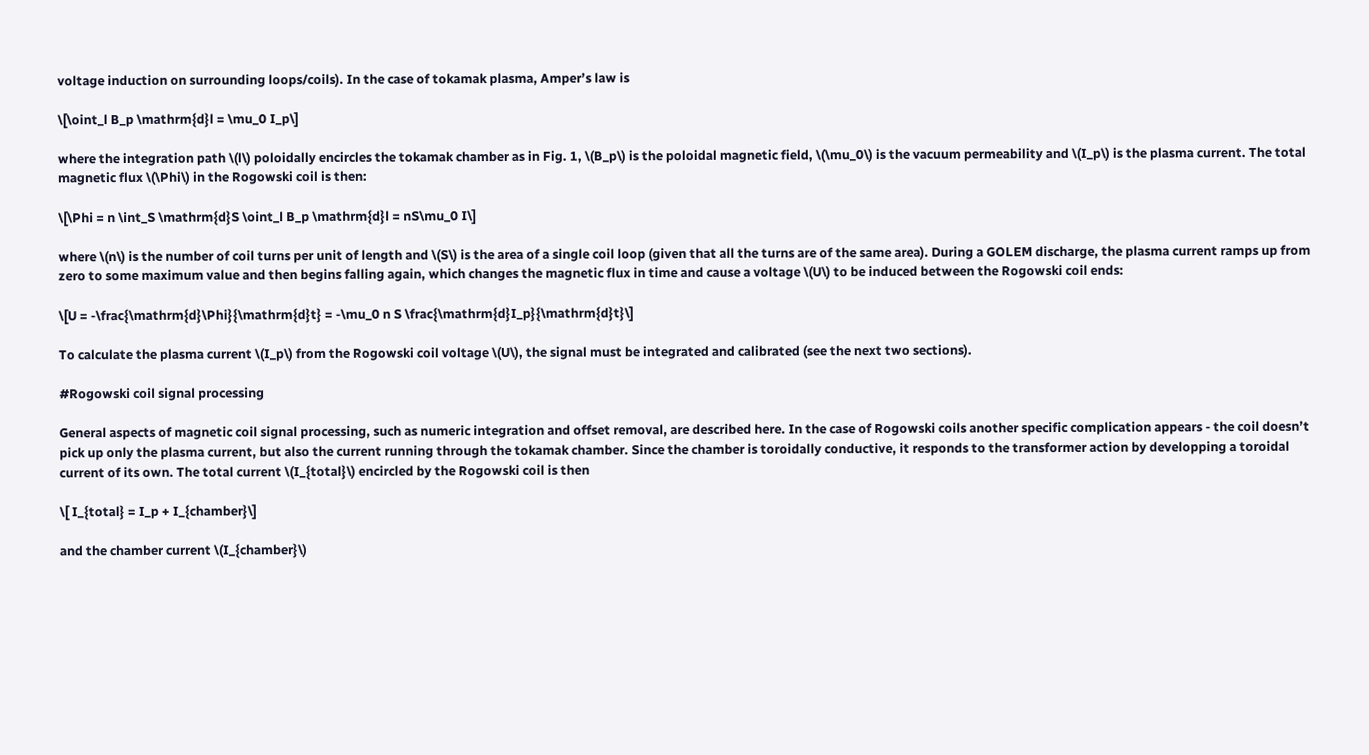voltage induction on surrounding loops/coils). In the case of tokamak plasma, Amper’s law is

\[\oint_l B_p \mathrm{d}l = \mu_0 I_p\]

where the integration path \(l\) poloidally encircles the tokamak chamber as in Fig. 1, \(B_p\) is the poloidal magnetic field, \(\mu_0\) is the vacuum permeability and \(I_p\) is the plasma current. The total magnetic flux \(\Phi\) in the Rogowski coil is then:

\[\Phi = n \int_S \mathrm{d}S \oint_l B_p \mathrm{d}l = nS\mu_0 I\]

where \(n\) is the number of coil turns per unit of length and \(S\) is the area of a single coil loop (given that all the turns are of the same area). During a GOLEM discharge, the plasma current ramps up from zero to some maximum value and then begins falling again, which changes the magnetic flux in time and cause a voltage \(U\) to be induced between the Rogowski coil ends:

\[U = -\frac{\mathrm{d}\Phi}{\mathrm{d}t} = -\mu_0 n S \frac{\mathrm{d}I_p}{\mathrm{d}t}\]

To calculate the plasma current \(I_p\) from the Rogowski coil voltage \(U\), the signal must be integrated and calibrated (see the next two sections).

#Rogowski coil signal processing

General aspects of magnetic coil signal processing, such as numeric integration and offset removal, are described here. In the case of Rogowski coils another specific complication appears - the coil doesn’t pick up only the plasma current, but also the current running through the tokamak chamber. Since the chamber is toroidally conductive, it responds to the transformer action by developping a toroidal current of its own. The total current \(I_{total}\) encircled by the Rogowski coil is then

\[ I_{total} = I_p + I_{chamber}\]

and the chamber current \(I_{chamber}\)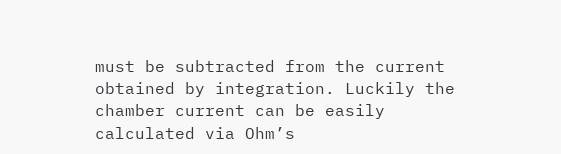must be subtracted from the current obtained by integration. Luckily the chamber current can be easily calculated via Ohm’s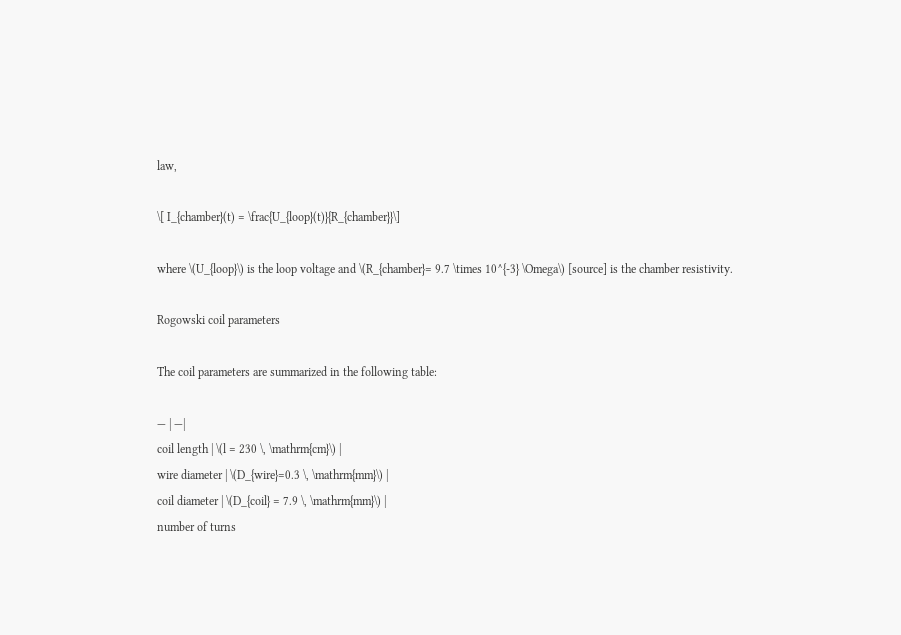law,

\[ I_{chamber}(t) = \frac{U_{loop}(t)}{R_{chamber}}\]

where \(U_{loop}\) is the loop voltage and \(R_{chamber}= 9.7 \times 10^{-3} \Omega\) [source] is the chamber resistivity.

Rogowski coil parameters

The coil parameters are summarized in the following table:

— | —|
coil length | \(l = 230 \, \mathrm{cm}\) |
wire diameter | \(D_{wire}=0.3 \, \mathrm{mm}\) |
coil diameter | \(D_{coil} = 7.9 \, \mathrm{mm}\) |
number of turns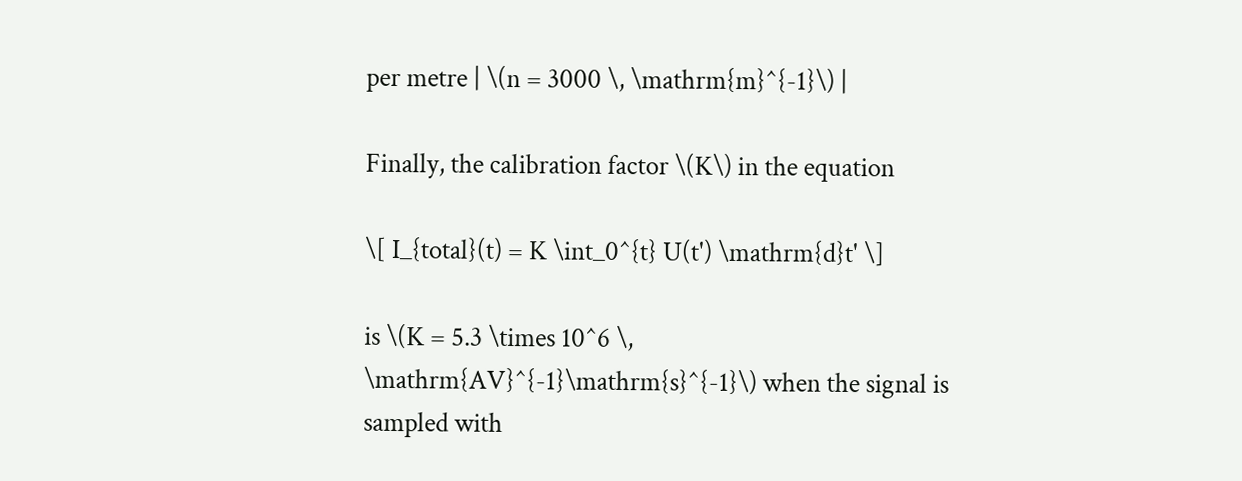per metre | \(n = 3000 \, \mathrm{m}^{-1}\) |

Finally, the calibration factor \(K\) in the equation

\[ I_{total}(t) = K \int_0^{t} U(t') \mathrm{d}t' \]

is \(K = 5.3 \times 10^6 \, \mathrm{AV}^{-1}\mathrm{s}^{-1}\) when the signal is sampled with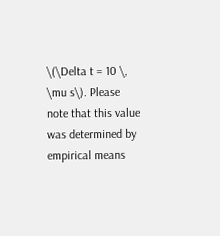\(\Delta t = 10 \, \mu s\). Please note that this value was determined by empirical means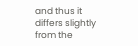and thus it differs slightly from the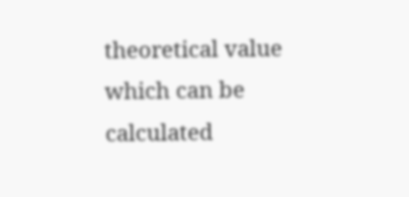theoretical value which can be calculated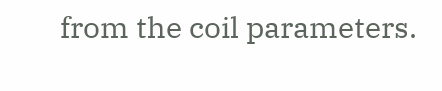from the coil parameters.